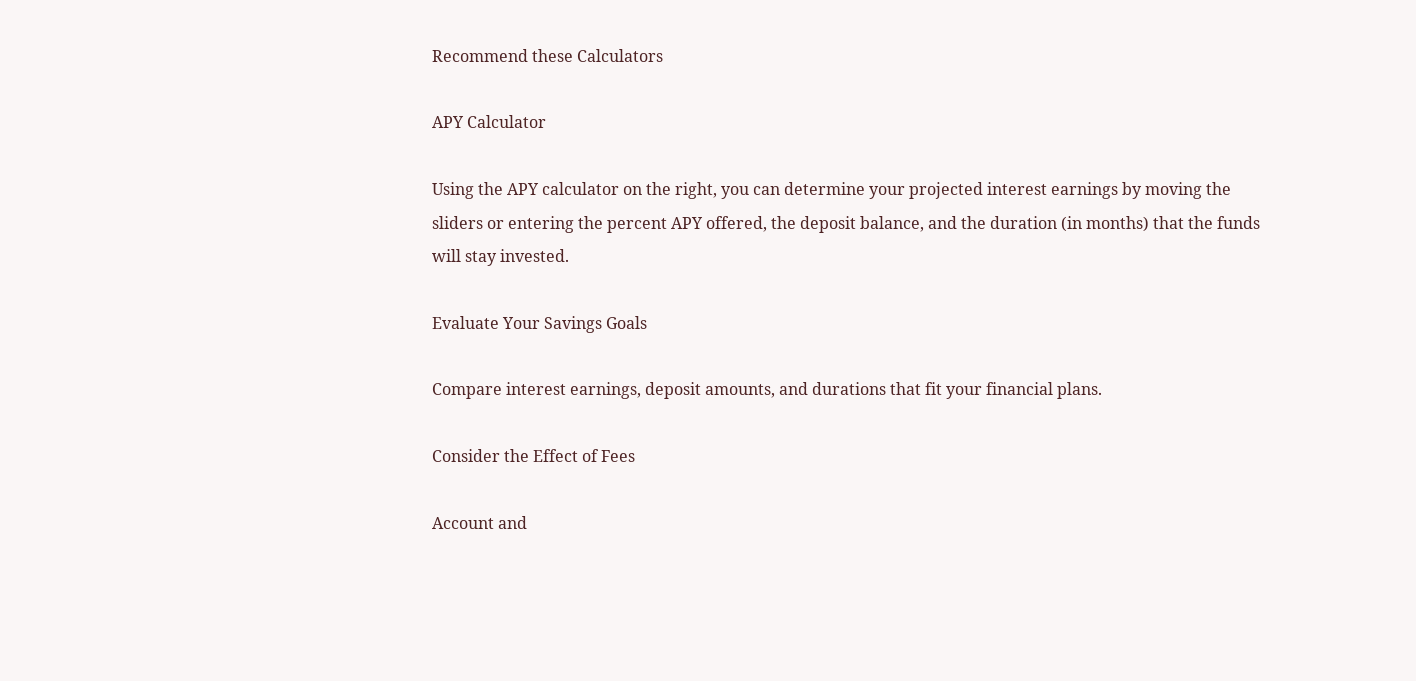Recommend these Calculators

APY Calculator

Using the APY calculator on the right, you can determine your projected interest earnings by moving the sliders or entering the percent APY offered, the deposit balance, and the duration (in months) that the funds will stay invested.

Evaluate Your Savings Goals

Compare interest earnings, deposit amounts, and durations that fit your financial plans.

Consider the Effect of Fees

Account and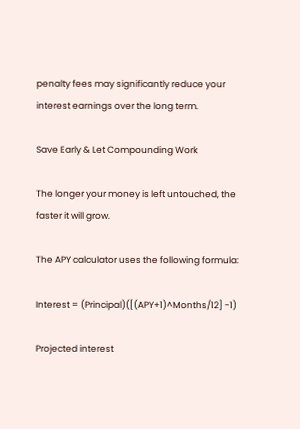penalty fees may significantly reduce your interest earnings over the long term.

Save Early & Let Compounding Work

The longer your money is left untouched, the faster it will grow.

The APY calculator uses the following formula:

Interest = (Principal)([(APY+1)^Months/12] -1)

Projected interest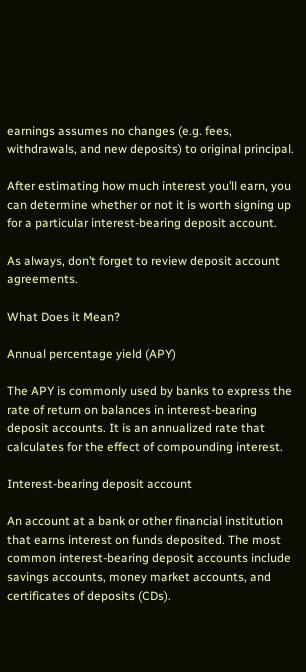earnings assumes no changes (e.g. fees, withdrawals, and new deposits) to original principal.

After estimating how much interest you’ll earn, you can determine whether or not it is worth signing up for a particular interest-bearing deposit account.

As always, don’t forget to review deposit account agreements.

What Does it Mean?

Annual percentage yield (APY)

The APY is commonly used by banks to express the rate of return on balances in interest-bearing deposit accounts. It is an annualized rate that calculates for the effect of compounding interest.

Interest-bearing deposit account

An account at a bank or other financial institution that earns interest on funds deposited. The most common interest-bearing deposit accounts include savings accounts, money market accounts, and certificates of deposits (CDs).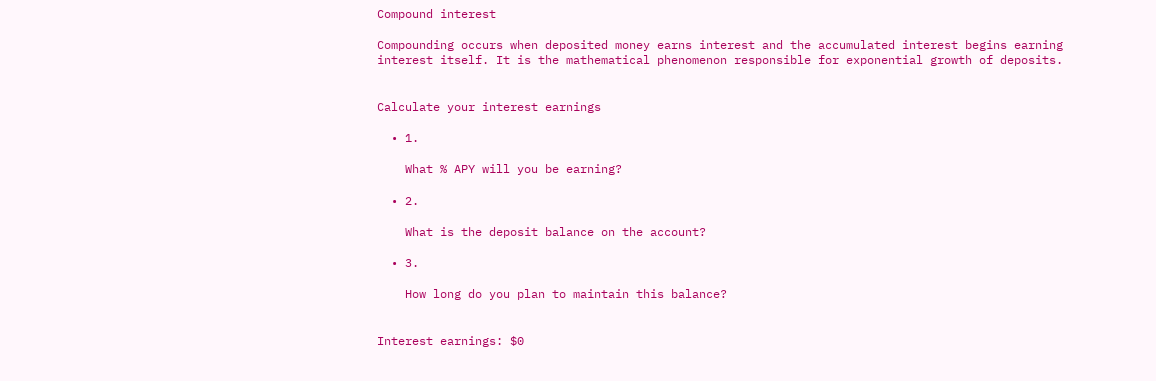Compound interest

Compounding occurs when deposited money earns interest and the accumulated interest begins earning interest itself. It is the mathematical phenomenon responsible for exponential growth of deposits.


Calculate your interest earnings

  • 1.

    What % APY will you be earning?

  • 2.

    What is the deposit balance on the account?

  • 3.

    How long do you plan to maintain this balance?


Interest earnings: $0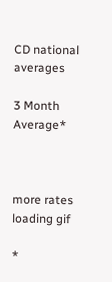CD national averages

3 Month Average*



more rates loading gif

*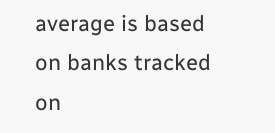average is based on banks tracked on